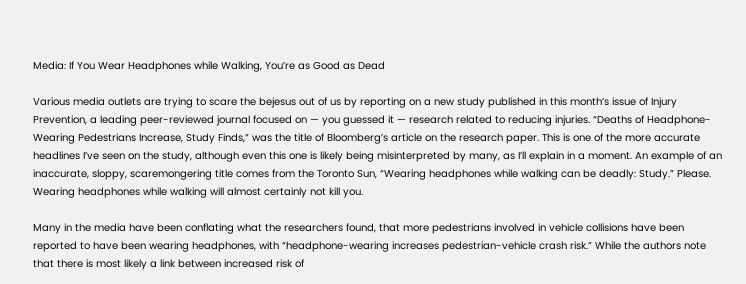Media: If You Wear Headphones while Walking, You’re as Good as Dead

Various media outlets are trying to scare the bejesus out of us by reporting on a new study published in this month’s issue of Injury Prevention, a leading peer-reviewed journal focused on — you guessed it — research related to reducing injuries. “Deaths of Headphone-Wearing Pedestrians Increase, Study Finds,” was the title of Bloomberg’s article on the research paper. This is one of the more accurate headlines I’ve seen on the study, although even this one is likely being misinterpreted by many, as I’ll explain in a moment. An example of an inaccurate, sloppy, scaremongering title comes from the Toronto Sun, “Wearing headphones while walking can be deadly: Study.” Please. Wearing headphones while walking will almost certainly not kill you.

Many in the media have been conflating what the researchers found, that more pedestrians involved in vehicle collisions have been reported to have been wearing headphones, with “headphone-wearing increases pedestrian-vehicle crash risk.” While the authors note that there is most likely a link between increased risk of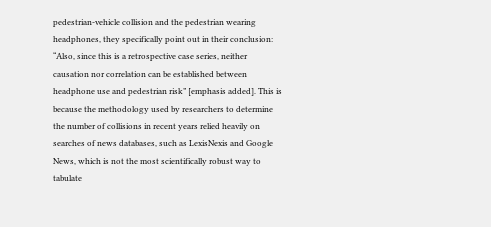pedestrian-vehicle collision and the pedestrian wearing headphones, they specifically point out in their conclusion: “Also, since this is a retrospective case series, neither causation nor correlation can be established between headphone use and pedestrian risk” [emphasis added]. This is because the methodology used by researchers to determine the number of collisions in recent years relied heavily on searches of news databases, such as LexisNexis and Google News, which is not the most scientifically robust way to tabulate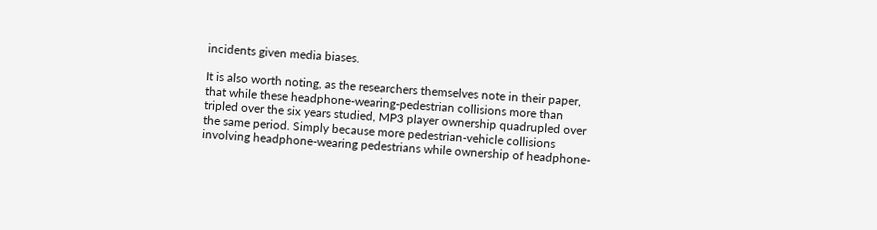incidents given media biases.

It is also worth noting, as the researchers themselves note in their paper, that while these headphone-wearing-pedestrian collisions more than tripled over the six years studied, MP3 player ownership quadrupled over the same period. Simply because more pedestrian-vehicle collisions involving headphone-wearing pedestrians while ownership of headphone-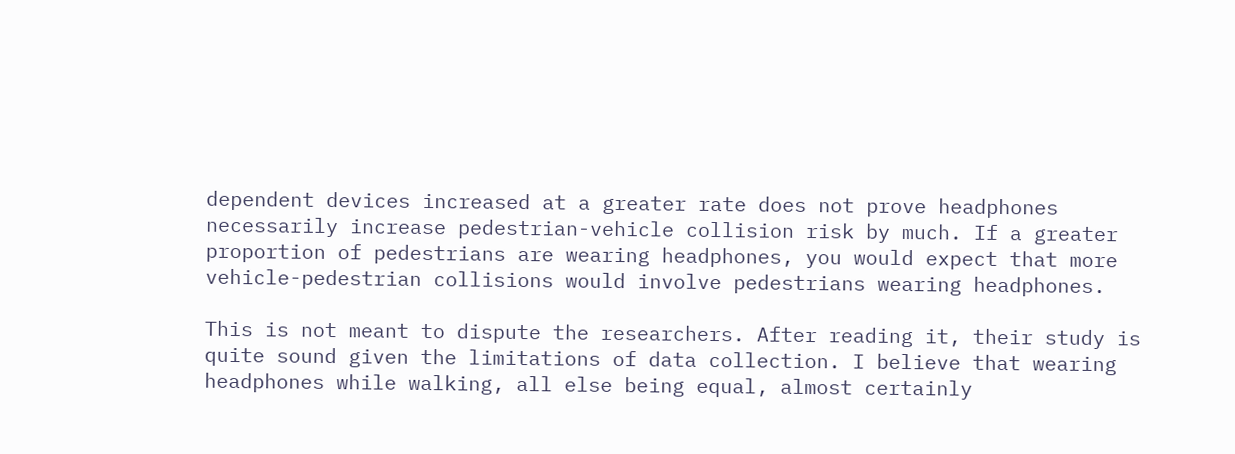dependent devices increased at a greater rate does not prove headphones necessarily increase pedestrian-vehicle collision risk by much. If a greater proportion of pedestrians are wearing headphones, you would expect that more vehicle-pedestrian collisions would involve pedestrians wearing headphones.

This is not meant to dispute the researchers. After reading it, their study is quite sound given the limitations of data collection. I believe that wearing headphones while walking, all else being equal, almost certainly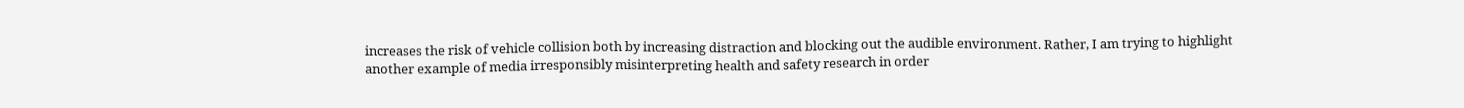increases the risk of vehicle collision both by increasing distraction and blocking out the audible environment. Rather, I am trying to highlight another example of media irresponsibly misinterpreting health and safety research in order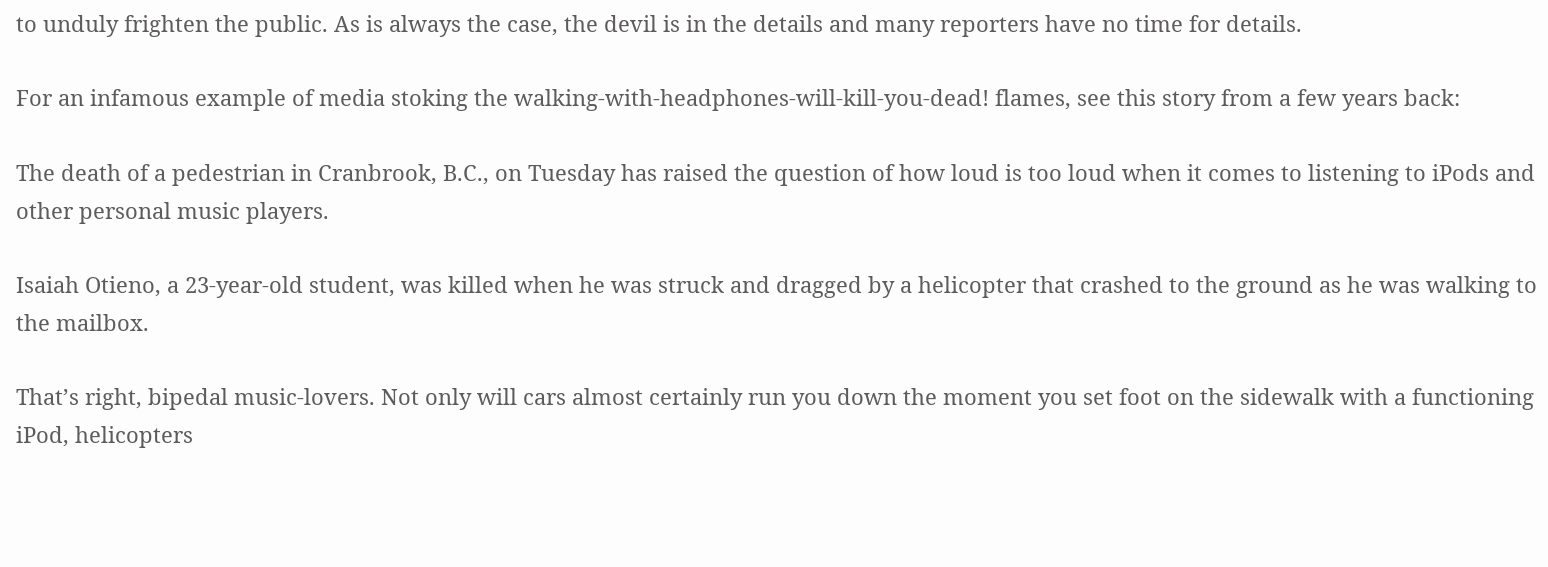to unduly frighten the public. As is always the case, the devil is in the details and many reporters have no time for details.

For an infamous example of media stoking the walking-with-headphones-will-kill-you-dead! flames, see this story from a few years back:

The death of a pedestrian in Cranbrook, B.C., on Tuesday has raised the question of how loud is too loud when it comes to listening to iPods and other personal music players.

Isaiah Otieno, a 23-year-old student, was killed when he was struck and dragged by a helicopter that crashed to the ground as he was walking to the mailbox.

That’s right, bipedal music-lovers. Not only will cars almost certainly run you down the moment you set foot on the sidewalk with a functioning iPod, helicopters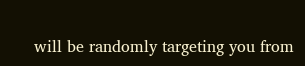will be randomly targeting you from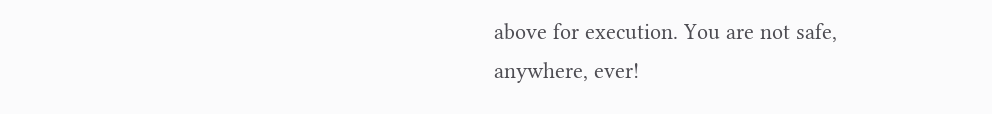above for execution. You are not safe, anywhere, ever!